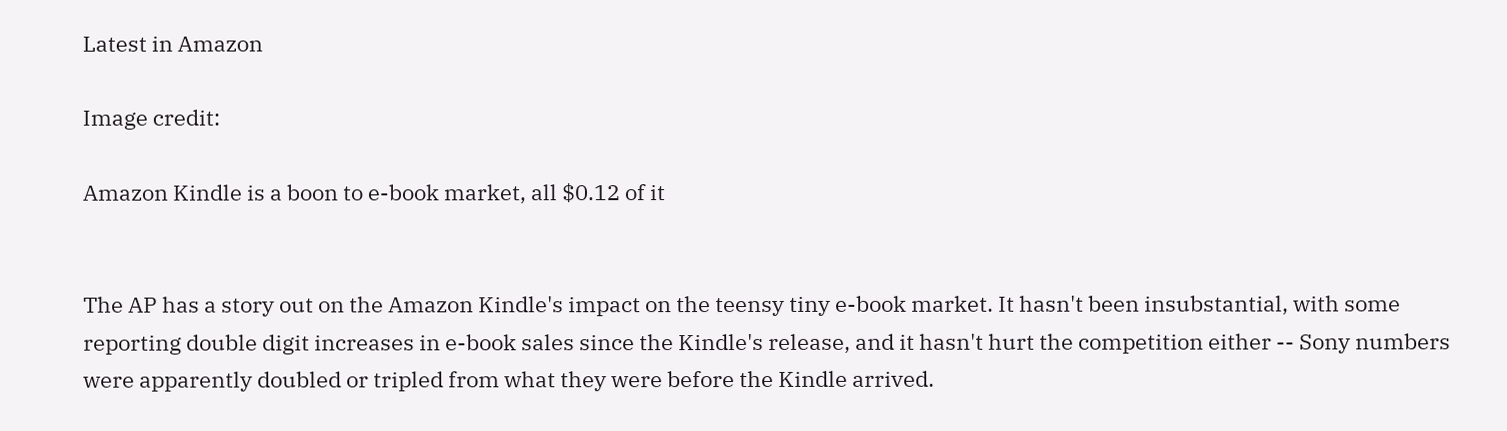Latest in Amazon

Image credit:

Amazon Kindle is a boon to e-book market, all $0.12 of it


The AP has a story out on the Amazon Kindle's impact on the teensy tiny e-book market. It hasn't been insubstantial, with some reporting double digit increases in e-book sales since the Kindle's release, and it hasn't hurt the competition either -- Sony numbers were apparently doubled or tripled from what they were before the Kindle arrived.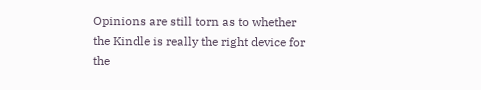Opinions are still torn as to whether the Kindle is really the right device for the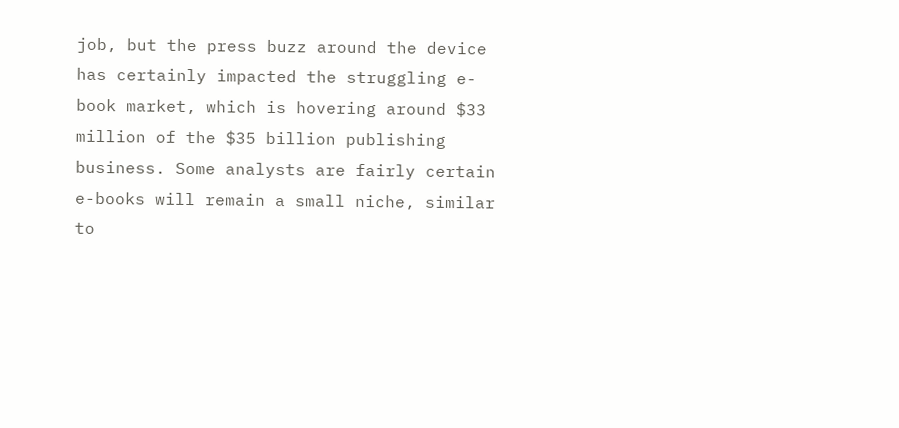job, but the press buzz around the device has certainly impacted the struggling e-book market, which is hovering around $33 million of the $35 billion publishing business. Some analysts are fairly certain e-books will remain a small niche, similar to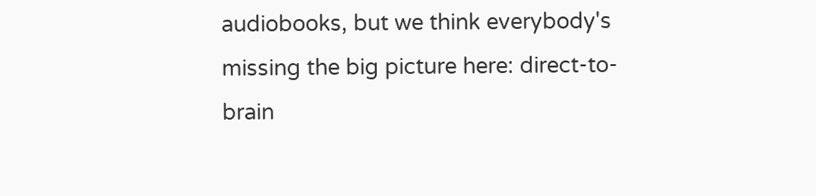audiobooks, but we think everybody's missing the big picture here: direct-to-brain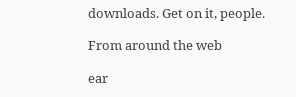downloads. Get on it, people.

From around the web

ear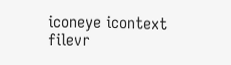iconeye icontext filevr